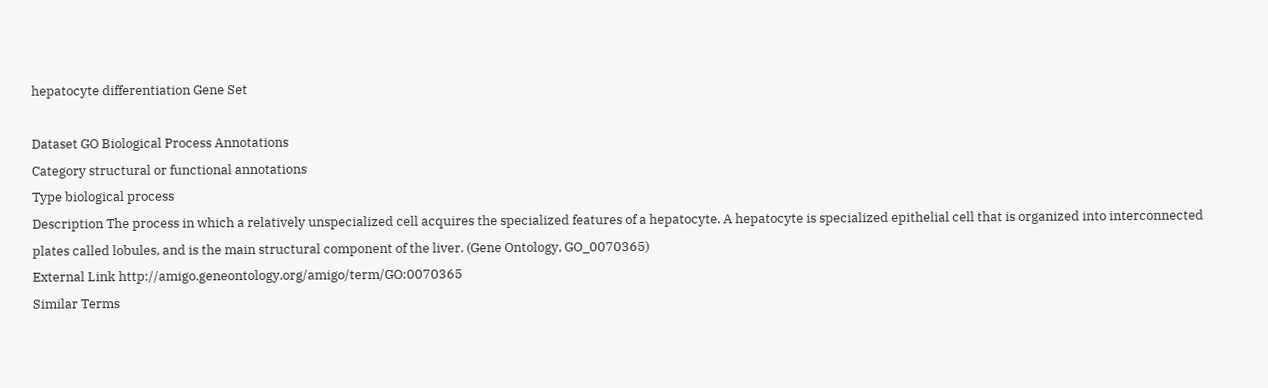hepatocyte differentiation Gene Set

Dataset GO Biological Process Annotations
Category structural or functional annotations
Type biological process
Description The process in which a relatively unspecialized cell acquires the specialized features of a hepatocyte. A hepatocyte is specialized epithelial cell that is organized into interconnected plates called lobules, and is the main structural component of the liver. (Gene Ontology, GO_0070365)
External Link http://amigo.geneontology.org/amigo/term/GO:0070365
Similar Terms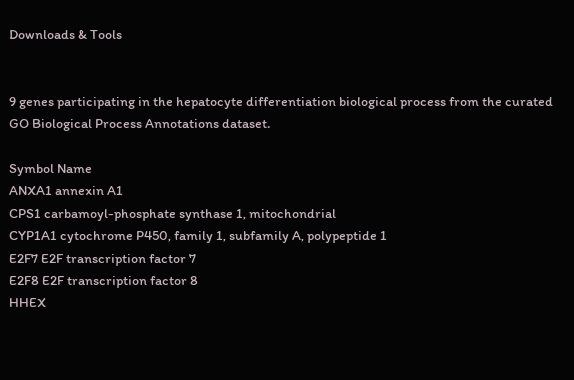Downloads & Tools


9 genes participating in the hepatocyte differentiation biological process from the curated GO Biological Process Annotations dataset.

Symbol Name
ANXA1 annexin A1
CPS1 carbamoyl-phosphate synthase 1, mitochondrial
CYP1A1 cytochrome P450, family 1, subfamily A, polypeptide 1
E2F7 E2F transcription factor 7
E2F8 E2F transcription factor 8
HHEX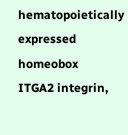hematopoietically expressed homeobox
ITGA2 integrin,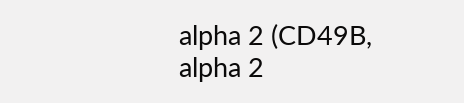alpha 2 (CD49B, alpha 2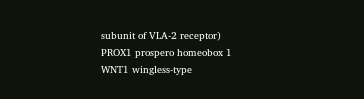subunit of VLA-2 receptor)
PROX1 prospero homeobox 1
WNT1 wingless-type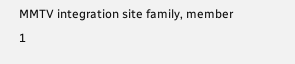MMTV integration site family, member 1